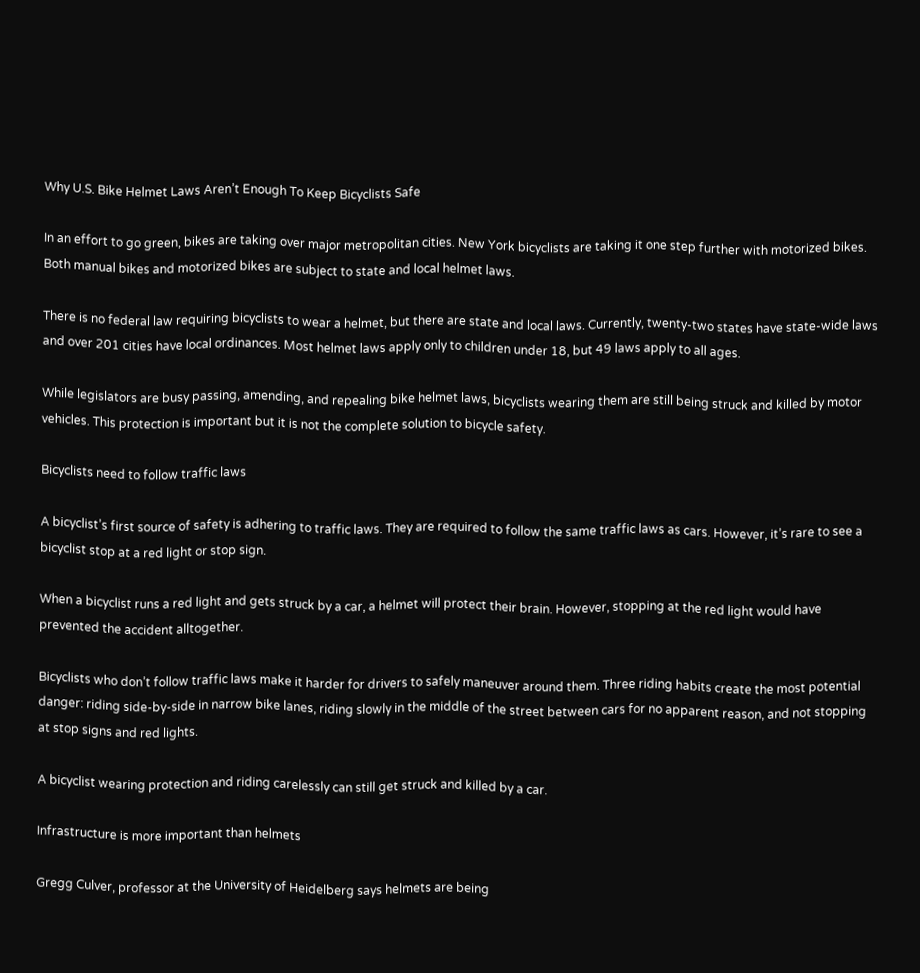Why U.S. Bike Helmet Laws Aren’t Enough To Keep Bicyclists Safe

In an effort to go green, bikes are taking over major metropolitan cities. New York bicyclists are taking it one step further with motorized bikes. Both manual bikes and motorized bikes are subject to state and local helmet laws.

There is no federal law requiring bicyclists to wear a helmet, but there are state and local laws. Currently, twenty-two states have state-wide laws and over 201 cities have local ordinances. Most helmet laws apply only to children under 18, but 49 laws apply to all ages.

While legislators are busy passing, amending, and repealing bike helmet laws, bicyclists wearing them are still being struck and killed by motor vehicles. This protection is important but it is not the complete solution to bicycle safety.

Bicyclists need to follow traffic laws

A bicyclist’s first source of safety is adhering to traffic laws. They are required to follow the same traffic laws as cars. However, it’s rare to see a bicyclist stop at a red light or stop sign.

When a bicyclist runs a red light and gets struck by a car, a helmet will protect their brain. However, stopping at the red light would have prevented the accident alltogether.

Bicyclists who don’t follow traffic laws make it harder for drivers to safely maneuver around them. Three riding habits create the most potential danger: riding side-by-side in narrow bike lanes, riding slowly in the middle of the street between cars for no apparent reason, and not stopping at stop signs and red lights.

A bicyclist wearing protection and riding carelessly can still get struck and killed by a car.

Infrastructure is more important than helmets

Gregg Culver, professor at the University of Heidelberg says helmets are being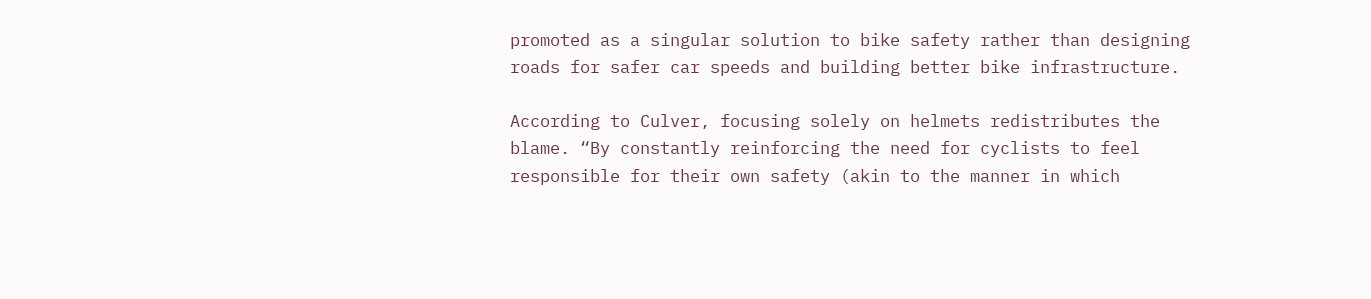promoted as a singular solution to bike safety rather than designing roads for safer car speeds and building better bike infrastructure.

According to Culver, focusing solely on helmets redistributes the blame. “By constantly reinforcing the need for cyclists to feel responsible for their own safety (akin to the manner in which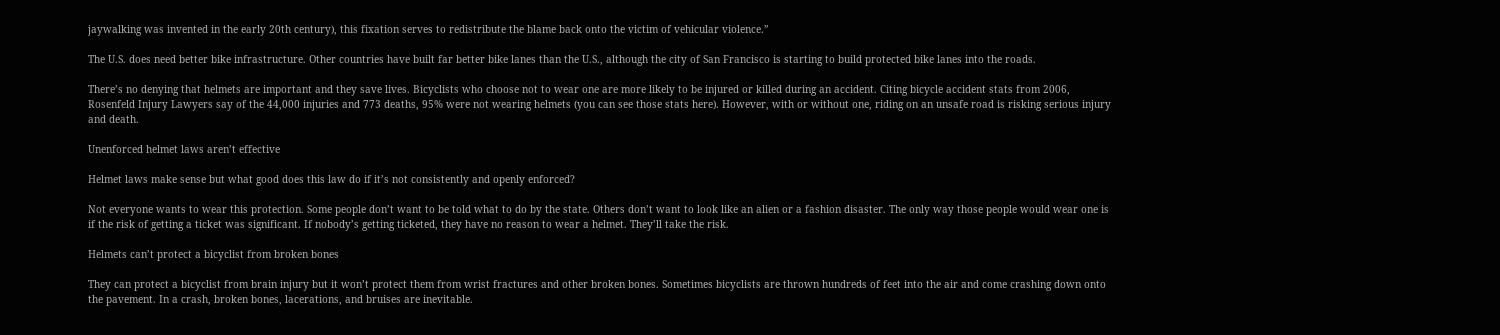jaywalking was invented in the early 20th century), this fixation serves to redistribute the blame back onto the victim of vehicular violence.”

The U.S. does need better bike infrastructure. Other countries have built far better bike lanes than the U.S., although the city of San Francisco is starting to build protected bike lanes into the roads.

There’s no denying that helmets are important and they save lives. Bicyclists who choose not to wear one are more likely to be injured or killed during an accident. Citing bicycle accident stats from 2006, Rosenfeld Injury Lawyers say of the 44,000 injuries and 773 deaths, 95% were not wearing helmets (you can see those stats here). However, with or without one, riding on an unsafe road is risking serious injury and death.

Unenforced helmet laws aren’t effective

Helmet laws make sense but what good does this law do if it’s not consistently and openly enforced?

Not everyone wants to wear this protection. Some people don’t want to be told what to do by the state. Others don’t want to look like an alien or a fashion disaster. The only way those people would wear one is if the risk of getting a ticket was significant. If nobody’s getting ticketed, they have no reason to wear a helmet. They’ll take the risk.

Helmets can’t protect a bicyclist from broken bones

They can protect a bicyclist from brain injury but it won’t protect them from wrist fractures and other broken bones. Sometimes bicyclists are thrown hundreds of feet into the air and come crashing down onto the pavement. In a crash, broken bones, lacerations, and bruises are inevitable.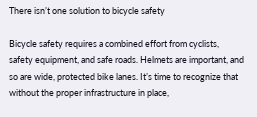There isn’t one solution to bicycle safety

Bicycle safety requires a combined effort from cyclists, safety equipment, and safe roads. Helmets are important, and so are wide, protected bike lanes. It’s time to recognize that without the proper infrastructure in place,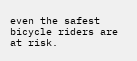even the safest bicycle riders are at risk.